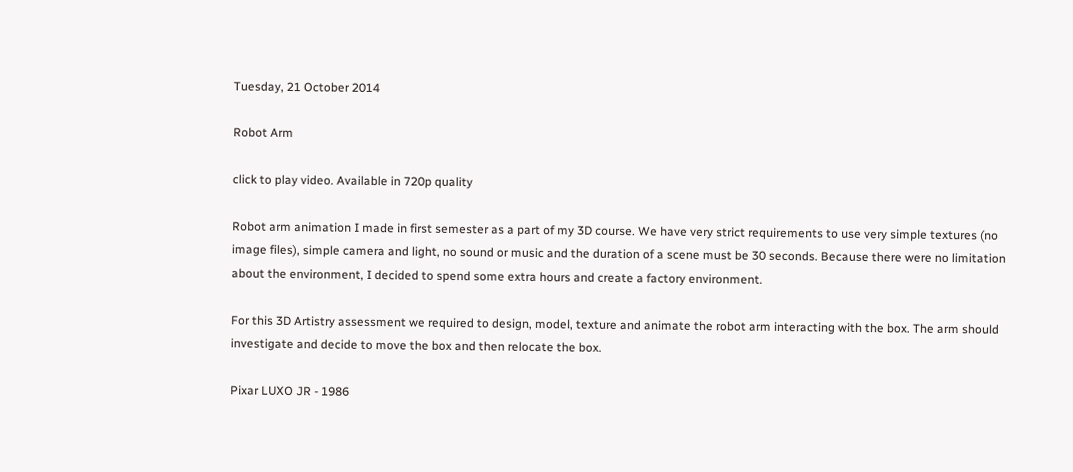Tuesday, 21 October 2014

Robot Arm

click to play video. Available in 720p quality

Robot arm animation I made in first semester as a part of my 3D course. We have very strict requirements to use very simple textures (no image files), simple camera and light, no sound or music and the duration of a scene must be 30 seconds. Because there were no limitation about the environment, I decided to spend some extra hours and create a factory environment.

For this 3D Artistry assessment we required to design, model, texture and animate the robot arm interacting with the box. The arm should investigate and decide to move the box and then relocate the box.

Pixar LUXO JR - 1986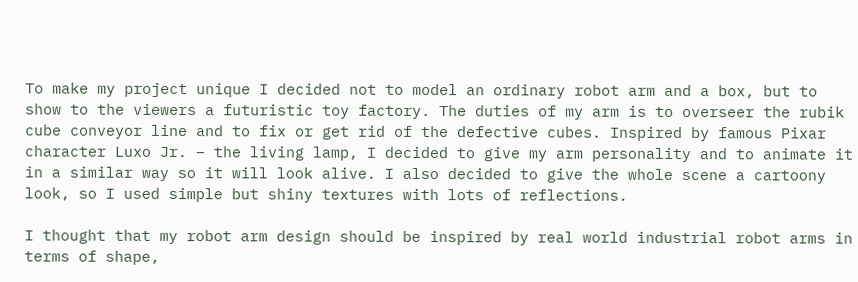To make my project unique I decided not to model an ordinary robot arm and a box, but to show to the viewers a futuristic toy factory. The duties of my arm is to overseer the rubik cube conveyor line and to fix or get rid of the defective cubes. Inspired by famous Pixar character Luxo Jr. – the living lamp, I decided to give my arm personality and to animate it in a similar way so it will look alive. I also decided to give the whole scene a cartoony look, so I used simple but shiny textures with lots of reflections.

I thought that my robot arm design should be inspired by real world industrial robot arms in terms of shape,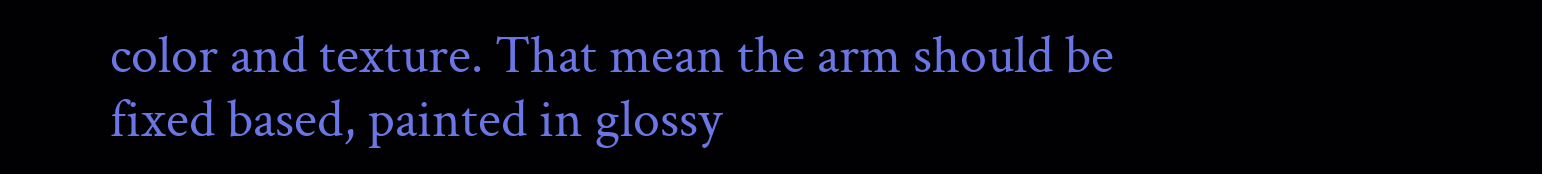color and texture. That mean the arm should be fixed based, painted in glossy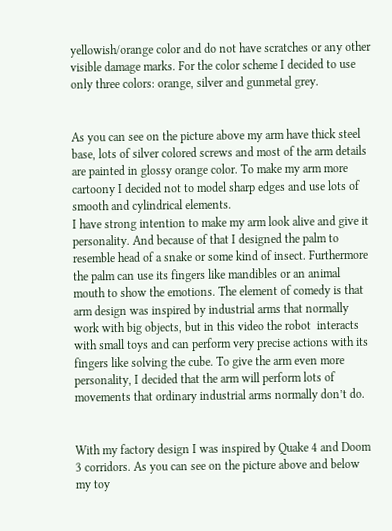yellowish/orange color and do not have scratches or any other visible damage marks. For the color scheme I decided to use only three colors: orange, silver and gunmetal grey.


As you can see on the picture above my arm have thick steel base, lots of silver colored screws and most of the arm details are painted in glossy orange color. To make my arm more cartoony I decided not to model sharp edges and use lots of smooth and cylindrical elements.
I have strong intention to make my arm look alive and give it personality. And because of that I designed the palm to resemble head of a snake or some kind of insect. Furthermore the palm can use its fingers like mandibles or an animal mouth to show the emotions. The element of comedy is that arm design was inspired by industrial arms that normally work with big objects, but in this video the robot  interacts with small toys and can perform very precise actions with its fingers like solving the cube. To give the arm even more personality, I decided that the arm will perform lots of  movements that ordinary industrial arms normally don’t do.


With my factory design I was inspired by Quake 4 and Doom 3 corridors. As you can see on the picture above and below my toy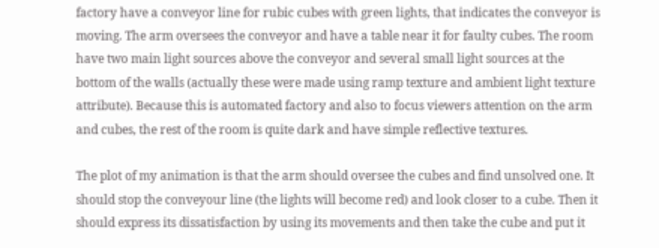factory have a conveyor line for rubic cubes with green lights, that indicates the conveyor is moving. The arm oversees the conveyor and have a table near it for faulty cubes. The room have two main light sources above the conveyor and several small light sources at the bottom of the walls (actually these were made using ramp texture and ambient light texture attribute). Because this is automated factory and also to focus viewers attention on the arm and cubes, the rest of the room is quite dark and have simple reflective textures.

The plot of my animation is that the arm should oversee the cubes and find unsolved one. It should stop the conveyour line (the lights will become red) and look closer to a cube. Then it should express its dissatisfaction by using its movements and then take the cube and put it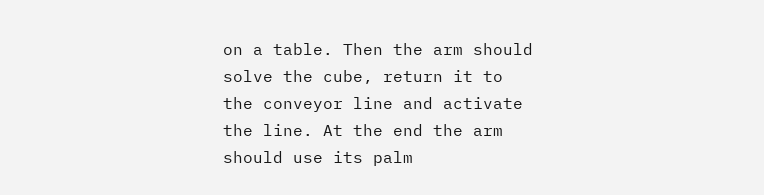on a table. Then the arm should solve the cube, return it to the conveyor line and activate the line. At the end the arm should use its palm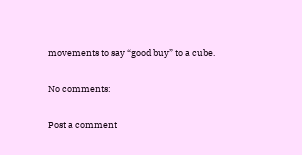movements to say “good buy” to a cube.

No comments:

Post a comment